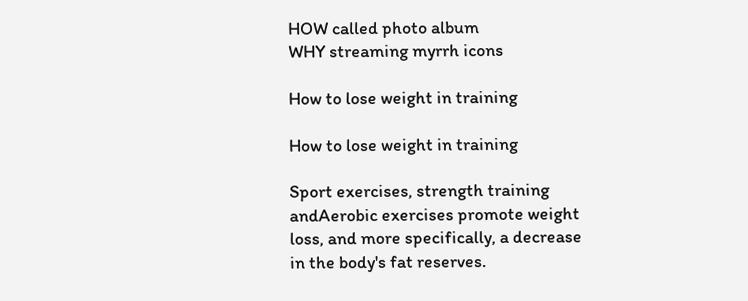HOW called photo album
WHY streaming myrrh icons

How to lose weight in training

How to lose weight in training

Sport exercises, strength training andAerobic exercises promote weight loss, and more specifically, a decrease in the body's fat reserves.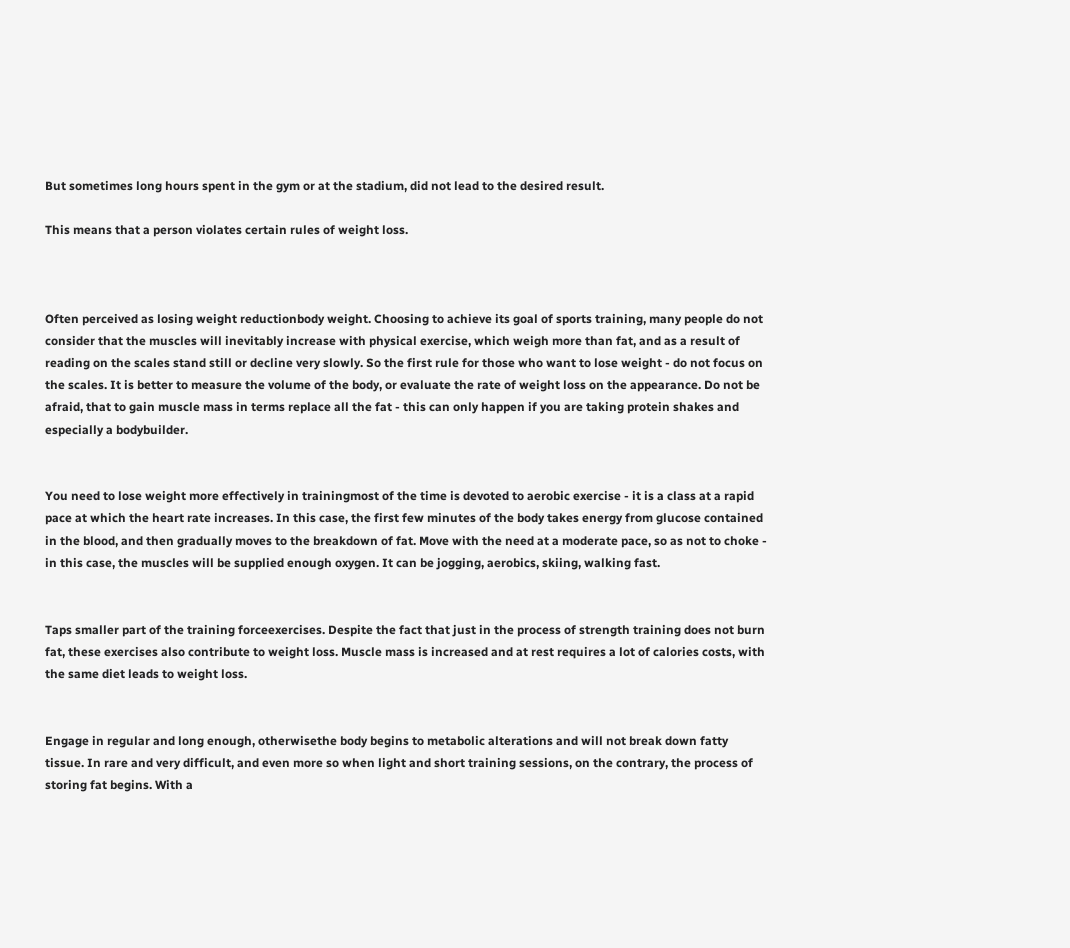But sometimes long hours spent in the gym or at the stadium, did not lead to the desired result.

This means that a person violates certain rules of weight loss.



Often perceived as losing weight reductionbody weight. Choosing to achieve its goal of sports training, many people do not consider that the muscles will inevitably increase with physical exercise, which weigh more than fat, and as a result of reading on the scales stand still or decline very slowly. So the first rule for those who want to lose weight - do not focus on the scales. It is better to measure the volume of the body, or evaluate the rate of weight loss on the appearance. Do not be afraid, that to gain muscle mass in terms replace all the fat - this can only happen if you are taking protein shakes and especially a bodybuilder.


You need to lose weight more effectively in trainingmost of the time is devoted to aerobic exercise - it is a class at a rapid pace at which the heart rate increases. In this case, the first few minutes of the body takes energy from glucose contained in the blood, and then gradually moves to the breakdown of fat. Move with the need at a moderate pace, so as not to choke - in this case, the muscles will be supplied enough oxygen. It can be jogging, aerobics, skiing, walking fast.


Taps smaller part of the training forceexercises. Despite the fact that just in the process of strength training does not burn fat, these exercises also contribute to weight loss. Muscle mass is increased and at rest requires a lot of calories costs, with the same diet leads to weight loss.


Engage in regular and long enough, otherwisethe body begins to metabolic alterations and will not break down fatty tissue. In rare and very difficult, and even more so when light and short training sessions, on the contrary, the process of storing fat begins. With a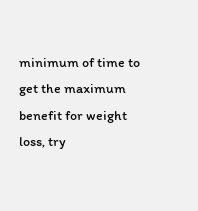minimum of time to get the maximum benefit for weight loss, try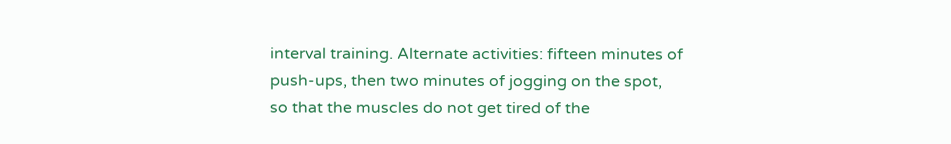interval training. Alternate activities: fifteen minutes of push-ups, then two minutes of jogging on the spot, so that the muscles do not get tired of the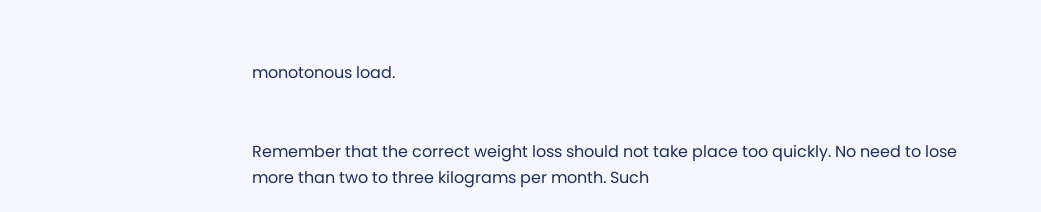monotonous load.


Remember that the correct weight loss should not take place too quickly. No need to lose more than two to three kilograms per month. Such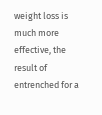weight loss is much more effective, the result of entrenched for a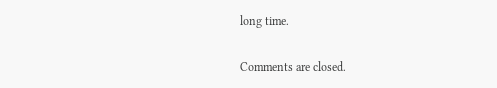long time.

Comments are closed.